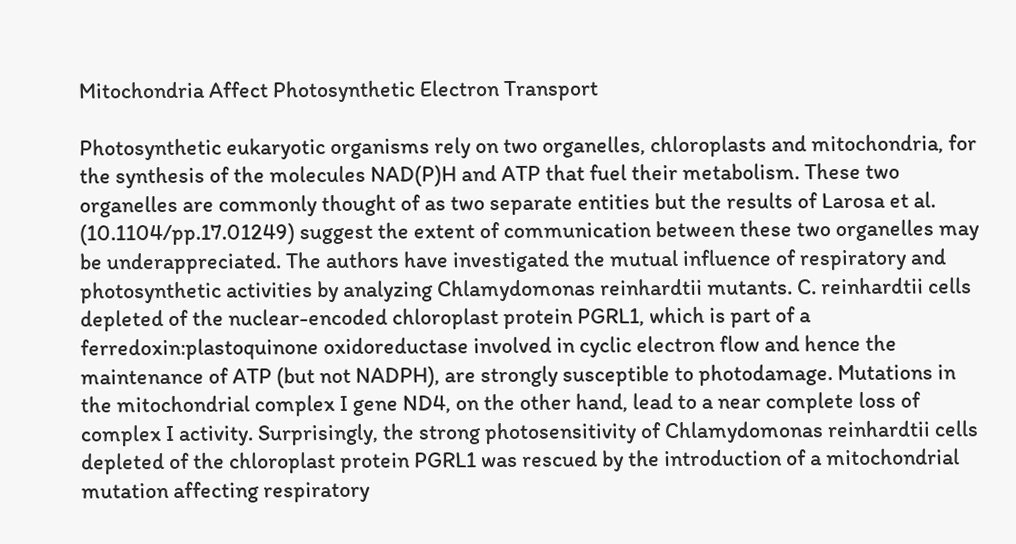Mitochondria Affect Photosynthetic Electron Transport

Photosynthetic eukaryotic organisms rely on two organelles, chloroplasts and mitochondria, for the synthesis of the molecules NAD(P)H and ATP that fuel their metabolism. These two organelles are commonly thought of as two separate entities but the results of Larosa et al. (10.1104/pp.17.01249) suggest the extent of communication between these two organelles may be underappreciated. The authors have investigated the mutual influence of respiratory and photosynthetic activities by analyzing Chlamydomonas reinhardtii mutants. C. reinhardtii cells depleted of the nuclear-encoded chloroplast protein PGRL1, which is part of a ferredoxin:plastoquinone oxidoreductase involved in cyclic electron flow and hence the maintenance of ATP (but not NADPH), are strongly susceptible to photodamage. Mutations in the mitochondrial complex I gene ND4, on the other hand, lead to a near complete loss of complex I activity. Surprisingly, the strong photosensitivity of Chlamydomonas reinhardtii cells depleted of the chloroplast protein PGRL1 was rescued by the introduction of a mitochondrial mutation affecting respiratory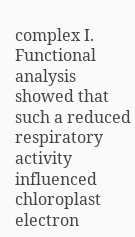complex I. Functional analysis showed that such a reduced respiratory activity influenced chloroplast electron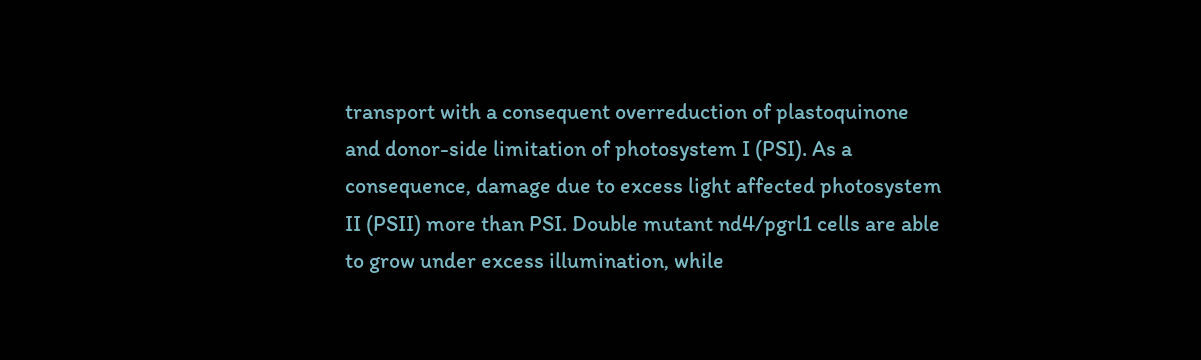transport with a consequent overreduction of plastoquinone and donor-side limitation of photosystem I (PSI). As a consequence, damage due to excess light affected photosystem II (PSII) more than PSI. Double mutant nd4/pgrl1 cells are able to grow under excess illumination, while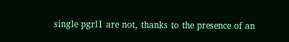single pgrl1 are not, thanks to the presence of an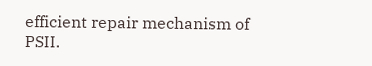efficient repair mechanism of PSII.